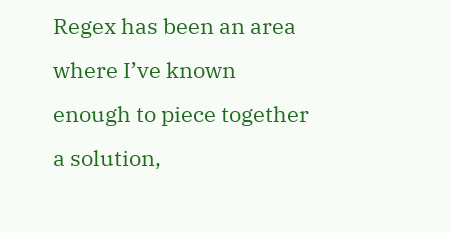Regex has been an area where I’ve known enough to piece together a solution,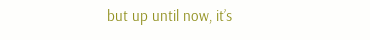but up until now, it’s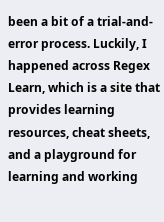been a bit of a trial-and-error process. Luckily, I happened across Regex Learn, which is a site that provides learning resources, cheat sheets, and a playground for learning and working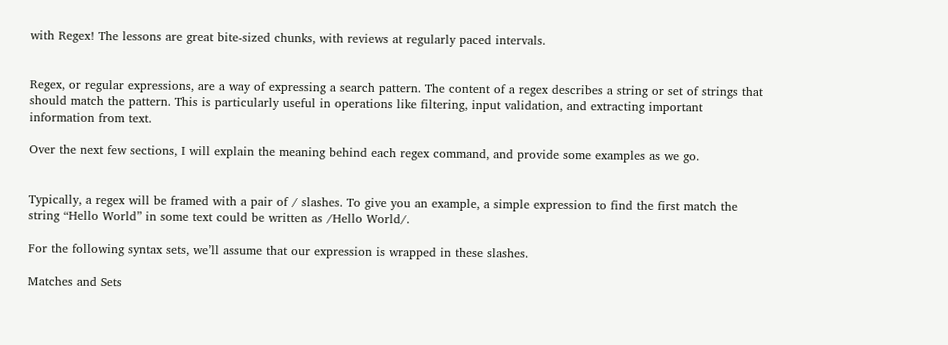with Regex! The lessons are great bite-sized chunks, with reviews at regularly paced intervals.


Regex, or regular expressions, are a way of expressing a search pattern. The content of a regex describes a string or set of strings that should match the pattern. This is particularly useful in operations like filtering, input validation, and extracting important information from text.

Over the next few sections, I will explain the meaning behind each regex command, and provide some examples as we go.


Typically, a regex will be framed with a pair of / slashes. To give you an example, a simple expression to find the first match the string “Hello World” in some text could be written as /Hello World/.

For the following syntax sets, we’ll assume that our expression is wrapped in these slashes.

Matches and Sets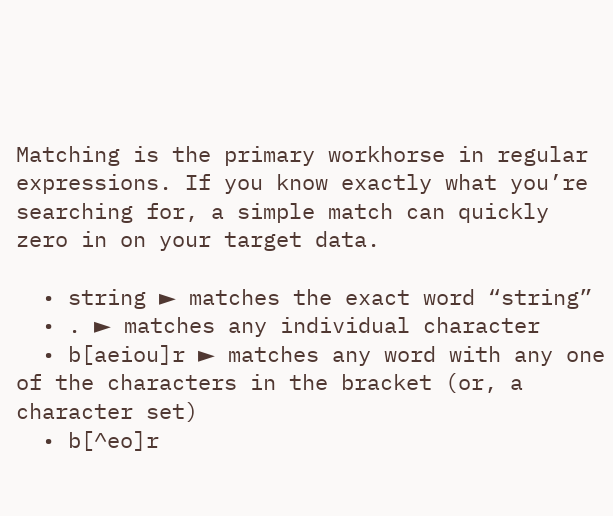Matching is the primary workhorse in regular expressions. If you know exactly what you’re searching for, a simple match can quickly zero in on your target data.

  • string ► matches the exact word “string”
  • . ► matches any individual character
  • b[aeiou]r ► matches any word with any one of the characters in the bracket (or, a character set)
  • b[^eo]r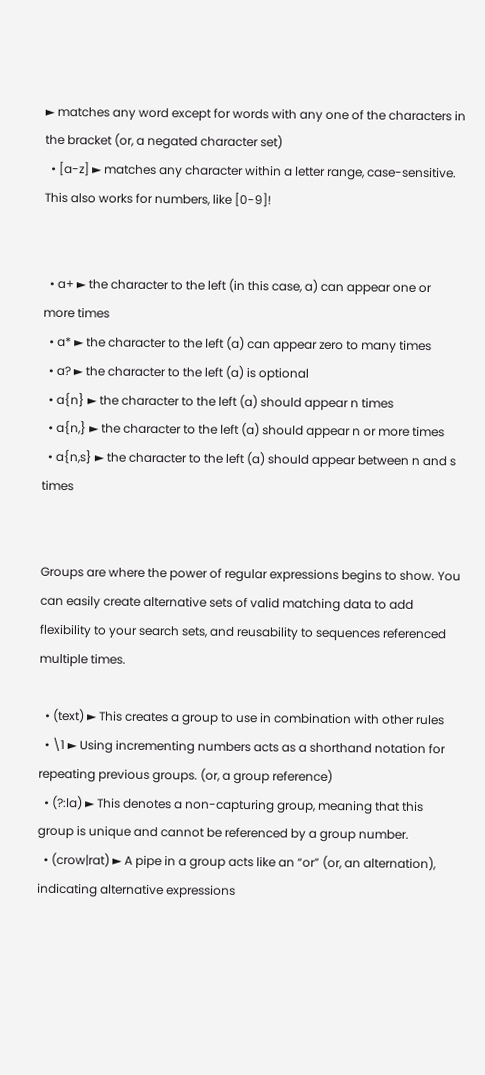► matches any word except for words with any one of the characters in the bracket (or, a negated character set)
  • [a-z] ► matches any character within a letter range, case-sensitive. This also works for numbers, like [0-9]!


  • a+ ► the character to the left (in this case, a) can appear one or more times
  • a* ► the character to the left (a) can appear zero to many times
  • a? ► the character to the left (a) is optional
  • a{n} ► the character to the left (a) should appear n times
  • a{n,} ► the character to the left (a) should appear n or more times
  • a{n,s} ► the character to the left (a) should appear between n and s times


Groups are where the power of regular expressions begins to show. You can easily create alternative sets of valid matching data to add flexibility to your search sets, and reusability to sequences referenced multiple times.

  • (text) ► This creates a group to use in combination with other rules
  • \1 ► Using incrementing numbers acts as a shorthand notation for repeating previous groups. (or, a group reference)
  • (?:la) ► This denotes a non-capturing group, meaning that this group is unique and cannot be referenced by a group number.
  • (crow|rat) ► A pipe in a group acts like an “or” (or, an alternation), indicating alternative expressions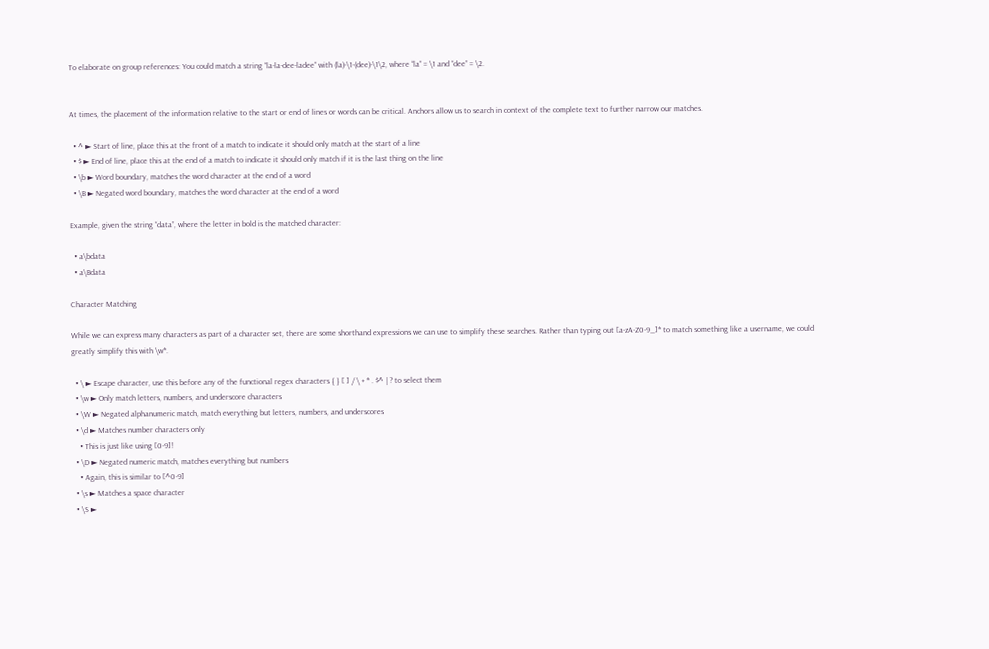To elaborate on group references: You could match a string “la-la-dee-ladee” with (la)-\1-(dee)-\1\2, where “la” = \1 and “dee” = \2.


At times, the placement of the information relative to the start or end of lines or words can be critical. Anchors allow us to search in context of the complete text to further narrow our matches.

  • ^ ► Start of line, place this at the front of a match to indicate it should only match at the start of a line
  • $ ► End of line, place this at the end of a match to indicate it should only match if it is the last thing on the line
  • \b ► Word boundary, matches the word character at the end of a word
  • \B ► Negated word boundary, matches the word character at the end of a word

Example, given the string “data”, where the letter in bold is the matched character:

  • a\bdata
  • a\Bdata

Character Matching

While we can express many characters as part of a character set, there are some shorthand expressions we can use to simplify these searches. Rather than typing out [a-zA-Z0-9_]* to match something like a username, we could greatly simplify this with \w*.

  • \ ► Escape character, use this before any of the functional regex characters { } [ ] / \ + * . $^ | ? to select them
  • \w ► Only match letters, numbers, and underscore characters
  • \W ► Negated alphanumeric match, match everything but letters, numbers, and underscores
  • \d ► Matches number characters only
    • This is just like using [0-9]!
  • \D ► Negated numeric match, matches everything but numbers
    • Again, this is similar to [^0-9]
  • \s ► Matches a space character
  • \S ►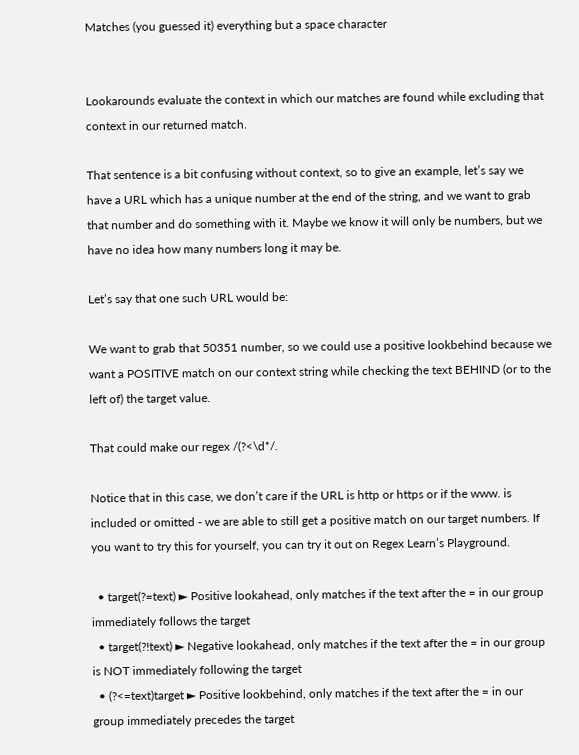Matches (you guessed it) everything but a space character


Lookarounds evaluate the context in which our matches are found while excluding that context in our returned match.

That sentence is a bit confusing without context, so to give an example, let’s say we have a URL which has a unique number at the end of the string, and we want to grab that number and do something with it. Maybe we know it will only be numbers, but we have no idea how many numbers long it may be.

Let’s say that one such URL would be:

We want to grab that 50351 number, so we could use a positive lookbehind because we want a POSITIVE match on our context string while checking the text BEHIND (or to the left of) the target value.

That could make our regex /(?<\d*/.

Notice that in this case, we don’t care if the URL is http or https or if the www. is included or omitted - we are able to still get a positive match on our target numbers. If you want to try this for yourself, you can try it out on Regex Learn’s Playground.

  • target(?=text) ► Positive lookahead, only matches if the text after the = in our group immediately follows the target
  • target(?!text) ► Negative lookahead, only matches if the text after the = in our group is NOT immediately following the target
  • (?<=text)target ► Positive lookbehind, only matches if the text after the = in our group immediately precedes the target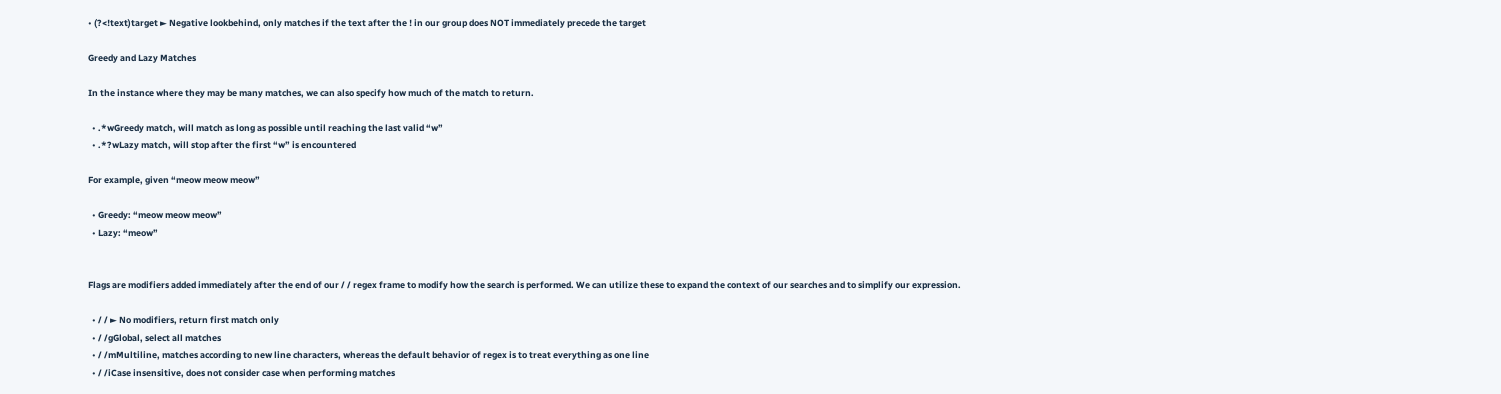• (?<!text)target ► Negative lookbehind, only matches if the text after the ! in our group does NOT immediately precede the target

Greedy and Lazy Matches

In the instance where they may be many matches, we can also specify how much of the match to return.

  • .*wGreedy match, will match as long as possible until reaching the last valid “w”
  • .*?wLazy match, will stop after the first “w” is encountered

For example, given “meow meow meow”

  • Greedy: “meow meow meow”
  • Lazy: “meow”


Flags are modifiers added immediately after the end of our / / regex frame to modify how the search is performed. We can utilize these to expand the context of our searches and to simplify our expression.

  • / / ► No modifiers, return first match only
  • / /gGlobal, select all matches
  • / /mMultiline, matches according to new line characters, whereas the default behavior of regex is to treat everything as one line
  • / /iCase insensitive, does not consider case when performing matches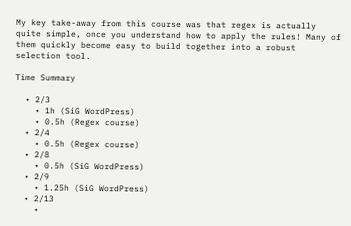My key take-away from this course was that regex is actually quite simple, once you understand how to apply the rules! Many of them quickly become easy to build together into a robust selection tool.

Time Summary

  • 2/3
    • 1h (SiG WordPress)
    • 0.5h (Regex course)
  • 2/4
    • 0.5h (Regex course)
  • 2/8
    • 0.5h (SiG WordPress)
  • 2/9
    • 1.25h (SiG WordPress)
  • 2/13
    •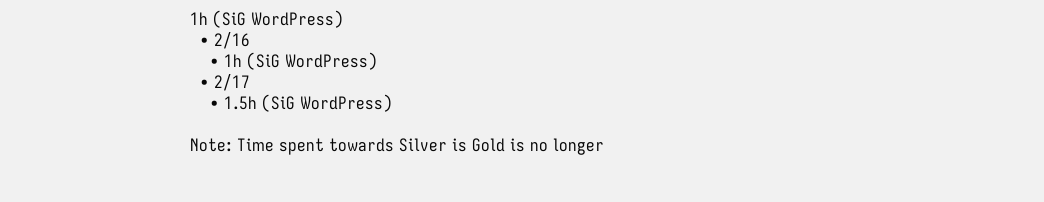1h (SiG WordPress)
  • 2/16
    • 1h (SiG WordPress)
  • 2/17
    • 1.5h (SiG WordPress)

Note: Time spent towards Silver is Gold is no longer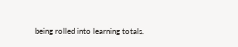being rolled into learning totals.